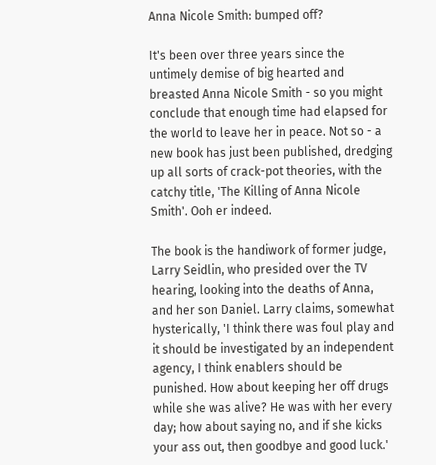Anna Nicole Smith: bumped off?

It's been over three years since the untimely demise of big hearted and breasted Anna Nicole Smith - so you might conclude that enough time had elapsed for the world to leave her in peace. Not so - a new book has just been published, dredging up all sorts of crack-pot theories, with the catchy title, 'The Killing of Anna Nicole Smith'. Ooh er indeed.

The book is the handiwork of former judge, Larry Seidlin, who presided over the TV hearing, looking into the deaths of Anna, and her son Daniel. Larry claims, somewhat hysterically, 'I think there was foul play and it should be investigated by an independent agency, I think enablers should be punished. How about keeping her off drugs while she was alive? He was with her every day; how about saying no, and if she kicks your ass out, then goodbye and good luck.'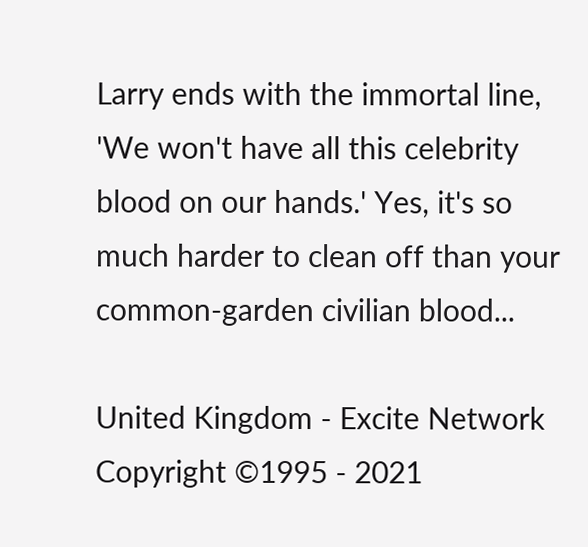Larry ends with the immortal line, 'We won't have all this celebrity blood on our hands.' Yes, it's so much harder to clean off than your common-garden civilian blood...

United Kingdom - Excite Network Copyright ©1995 - 2021